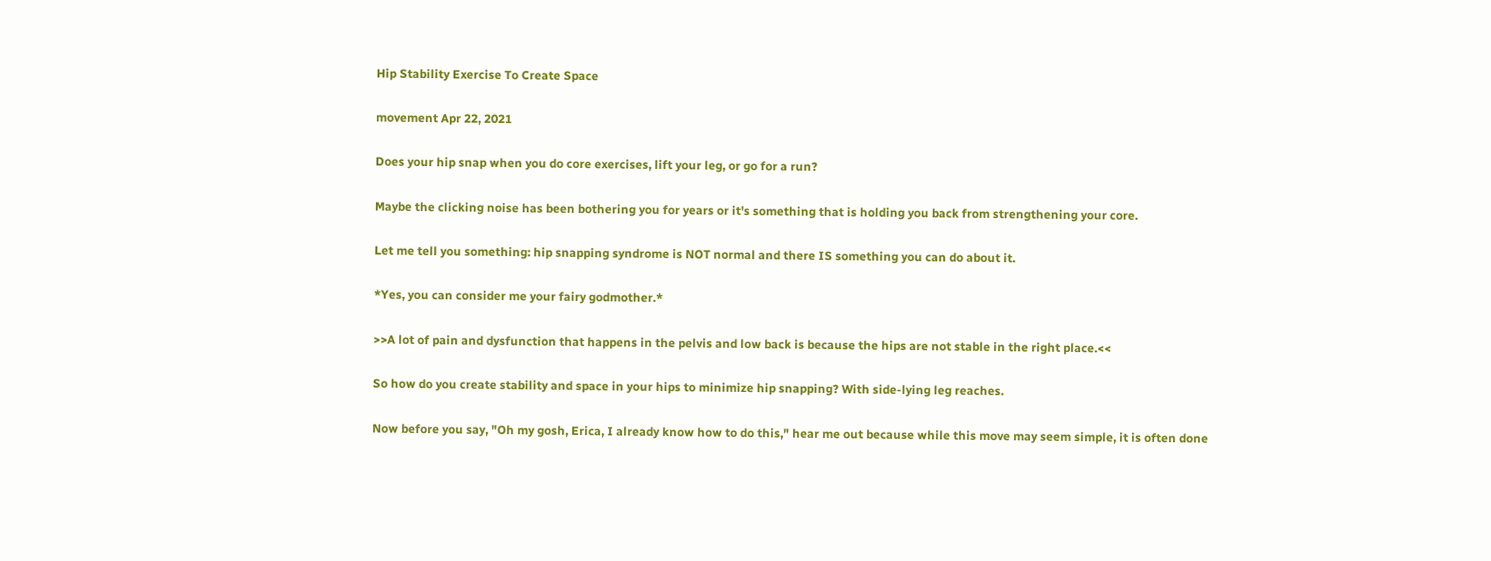Hip Stability Exercise To Create Space

movement Apr 22, 2021

Does your hip snap when you do core exercises, lift your leg, or go for a run?

Maybe the clicking noise has been bothering you for years or it's something that is holding you back from strengthening your core.

Let me tell you something: hip snapping syndrome is NOT normal and there IS something you can do about it.

*Yes, you can consider me your fairy godmother.*

>>A lot of pain and dysfunction that happens in the pelvis and low back is because the hips are not stable in the right place.<<

So how do you create stability and space in your hips to minimize hip snapping? With side-lying leg reaches.

Now before you say, "Oh my gosh, Erica, I already know how to do this," hear me out because while this move may seem simple, it is often done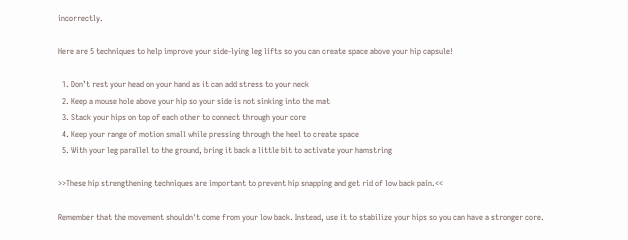incorrectly.

Here are 5 techniques to help improve your side-lying leg lifts so you can create space above your hip capsule!

  1. Don’t rest your head on your hand as it can add stress to your neck
  2. Keep a mouse hole above your hip so your side is not sinking into the mat
  3. Stack your hips on top of each other to connect through your core
  4. Keep your range of motion small while pressing through the heel to create space
  5. With your leg parallel to the ground, bring it back a little bit to activate your hamstring

>>These hip strengthening techniques are important to prevent hip snapping and get rid of low back pain.<<

Remember that the movement shouldn't come from your low back. Instead, use it to stabilize your hips so you can have a stronger core.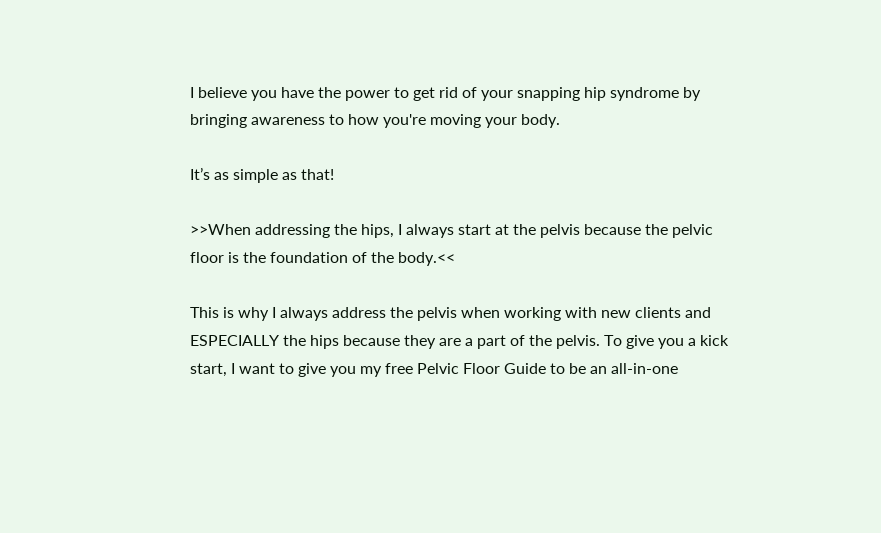I believe you have the power to get rid of your snapping hip syndrome by bringing awareness to how you're moving your body.

It’s as simple as that!

>>When addressing the hips, I always start at the pelvis because the pelvic floor is the foundation of the body.<<

This is why I always address the pelvis when working with new clients and ESPECIALLY the hips because they are a part of the pelvis. To give you a kick start, I want to give you my free Pelvic Floor Guide to be an all-in-one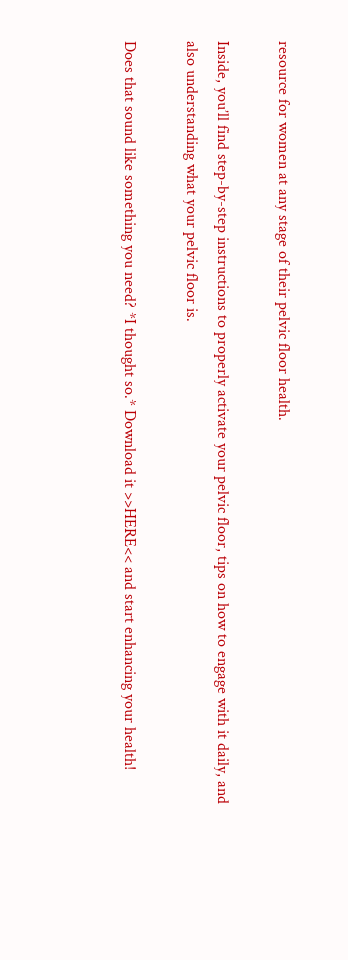resource for women at any stage of their pelvic floor health.

Inside, you’ll find step-by-step instructions to properly activate your pelvic floor, tips on how to engage with it daily, and also understanding what your pelvic floor is.

Does that sound like something you need? *I thought so.* Download it >>HERE<< and start enhancing your health!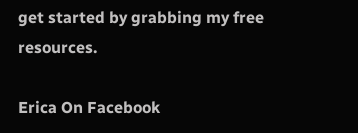get started by grabbing my free resources.

Erica On Facebook